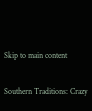Skip to main content

Southern Traditions: Crazy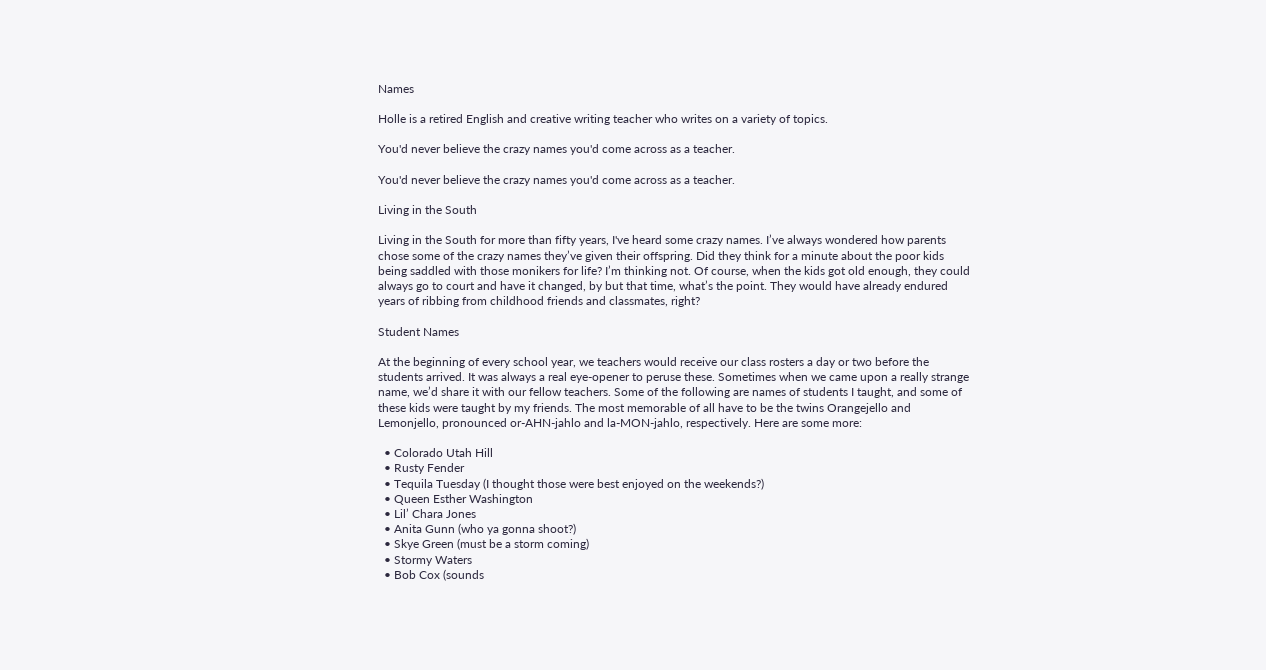Names

Holle is a retired English and creative writing teacher who writes on a variety of topics.

You'd never believe the crazy names you'd come across as a teacher.

You'd never believe the crazy names you'd come across as a teacher.

Living in the South

Living in the South for more than fifty years, I've heard some crazy names. I’ve always wondered how parents chose some of the crazy names they’ve given their offspring. Did they think for a minute about the poor kids being saddled with those monikers for life? I’m thinking not. Of course, when the kids got old enough, they could always go to court and have it changed, by but that time, what’s the point. They would have already endured years of ribbing from childhood friends and classmates, right?

Student Names

At the beginning of every school year, we teachers would receive our class rosters a day or two before the students arrived. It was always a real eye-opener to peruse these. Sometimes when we came upon a really strange name, we’d share it with our fellow teachers. Some of the following are names of students I taught, and some of these kids were taught by my friends. The most memorable of all have to be the twins Orangejello and Lemonjello, pronounced or-AHN-jahlo and la-MON-jahlo, respectively. Here are some more:

  • Colorado Utah Hill
  • Rusty Fender
  • Tequila Tuesday (I thought those were best enjoyed on the weekends?)
  • Queen Esther Washington
  • Lil’ Chara Jones
  • Anita Gunn (who ya gonna shoot?)
  • Skye Green (must be a storm coming)
  • Stormy Waters
  • Bob Cox (sounds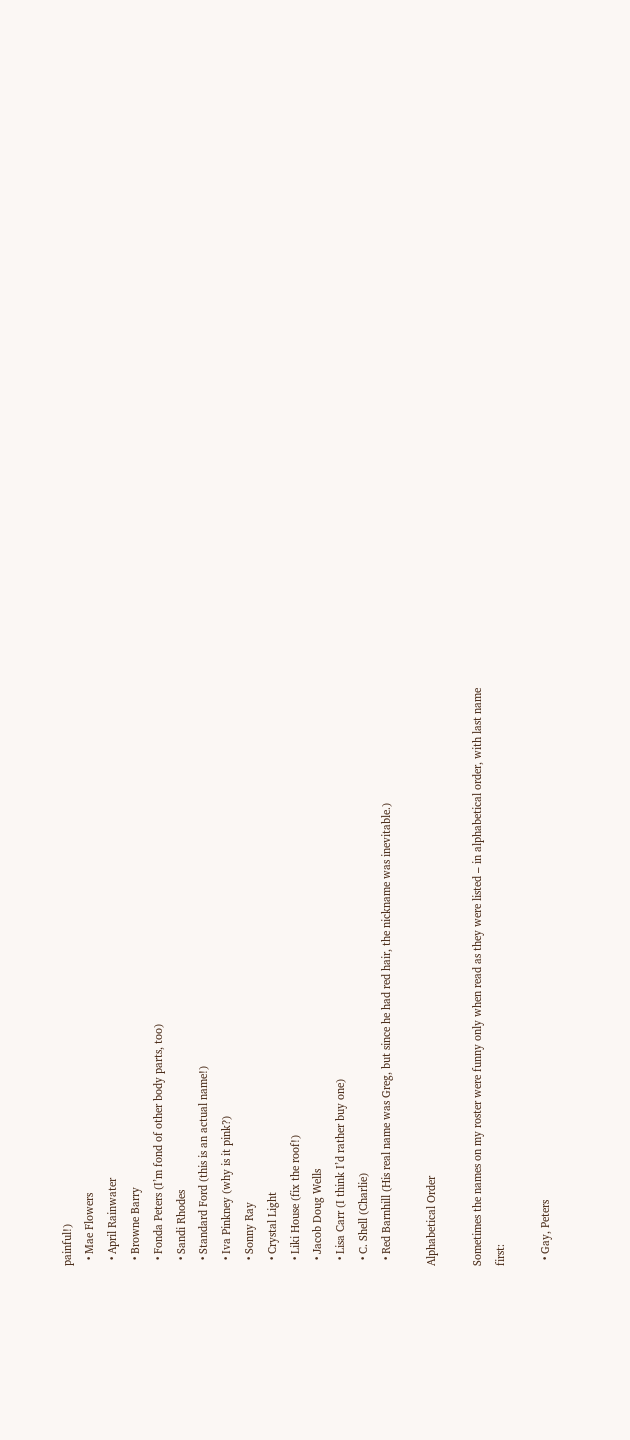painful!)
  • Mae Flowers
  • April Rainwater
  • Browne Barry
  • Fonda Peters (I’m fond of other body parts, too)
  • Sandi Rhodes
  • Standard Ford (this is an actual name!)
  • Iva Pinkney (why is it pink?)
  • Sonny Ray
  • Crystal Light
  • Liki House (fix the roof!)
  • Jacob Doug Wells
  • Lisa Carr (I think I’d rather buy one)
  • C. Shell (Charlie)
  • Red Barnhill (His real name was Greg, but since he had red hair, the nickname was inevitable.)

Alphabetical Order

Sometimes the names on my roster were funny only when read as they were listed – in alphabetical order, with last name first:

  • Gay, Peters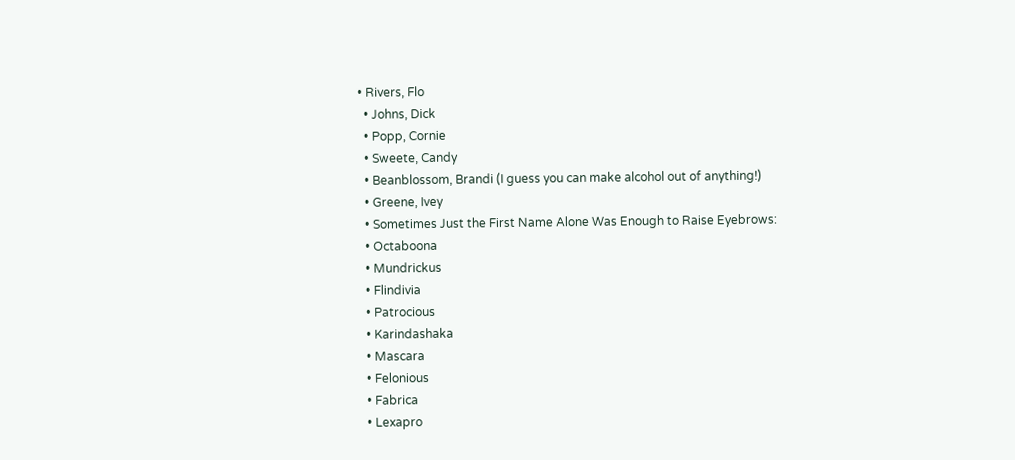• Rivers, Flo
  • Johns, Dick
  • Popp, Cornie
  • Sweete, Candy
  • Beanblossom, Brandi (I guess you can make alcohol out of anything!)
  • Greene, Ivey
  • Sometimes Just the First Name Alone Was Enough to Raise Eyebrows:
  • Octaboona
  • Mundrickus
  • Flindivia
  • Patrocious
  • Karindashaka
  • Mascara
  • Felonious
  • Fabrica
  • Lexapro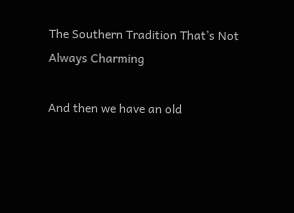The Southern Tradition That’s Not Always Charming

And then we have an old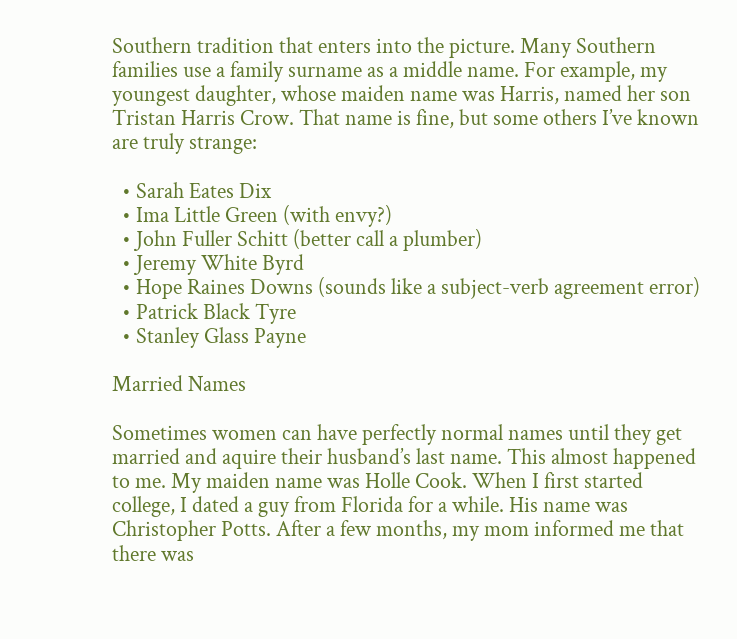Southern tradition that enters into the picture. Many Southern families use a family surname as a middle name. For example, my youngest daughter, whose maiden name was Harris, named her son Tristan Harris Crow. That name is fine, but some others I’ve known are truly strange:

  • Sarah Eates Dix
  • Ima Little Green (with envy?)
  • John Fuller Schitt (better call a plumber)
  • Jeremy White Byrd
  • Hope Raines Downs (sounds like a subject-verb agreement error)
  • Patrick Black Tyre
  • Stanley Glass Payne

Married Names

Sometimes women can have perfectly normal names until they get married and aquire their husband’s last name. This almost happened to me. My maiden name was Holle Cook. When I first started college, I dated a guy from Florida for a while. His name was Christopher Potts. After a few months, my mom informed me that there was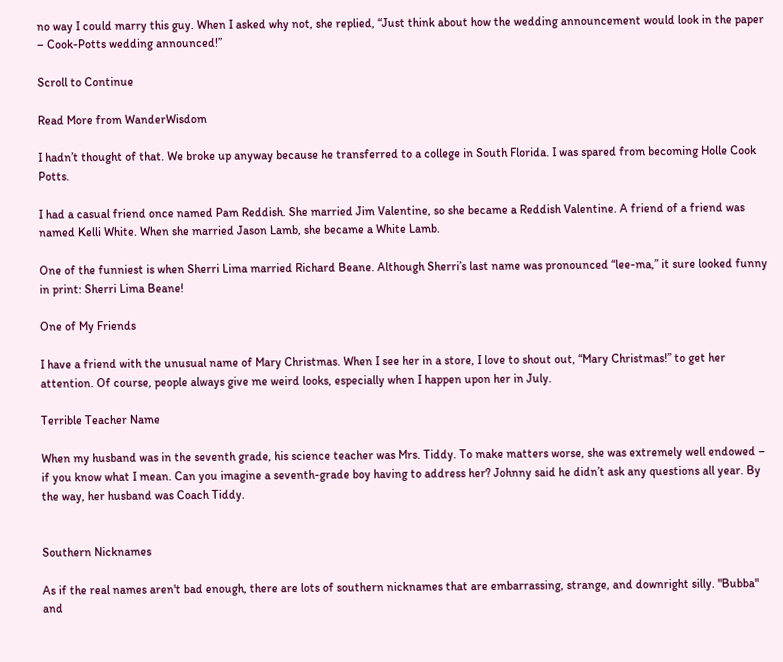no way I could marry this guy. When I asked why not, she replied, “Just think about how the wedding announcement would look in the paper – Cook-Potts wedding announced!”

Scroll to Continue

Read More from WanderWisdom

I hadn’t thought of that. We broke up anyway because he transferred to a college in South Florida. I was spared from becoming Holle Cook Potts.

I had a casual friend once named Pam Reddish. She married Jim Valentine, so she became a Reddish Valentine. A friend of a friend was named Kelli White. When she married Jason Lamb, she became a White Lamb.

One of the funniest is when Sherri Lima married Richard Beane. Although Sherri’s last name was pronounced “lee-ma,” it sure looked funny in print: Sherri Lima Beane!

One of My Friends

I have a friend with the unusual name of Mary Christmas. When I see her in a store, I love to shout out, “Mary Christmas!” to get her attention. Of course, people always give me weird looks, especially when I happen upon her in July.

Terrible Teacher Name

When my husband was in the seventh grade, his science teacher was Mrs. Tiddy. To make matters worse, she was extremely well endowed – if you know what I mean. Can you imagine a seventh-grade boy having to address her? Johnny said he didn’t ask any questions all year. By the way, her husband was Coach Tiddy.


Southern Nicknames

As if the real names aren't bad enough, there are lots of southern nicknames that are embarrassing, strange, and downright silly. "Bubba" and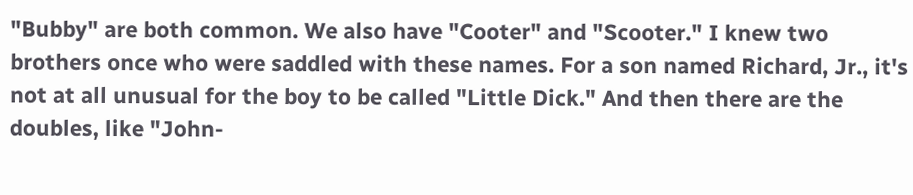"Bubby" are both common. We also have "Cooter" and "Scooter." I knew two brothers once who were saddled with these names. For a son named Richard, Jr., it's not at all unusual for the boy to be called "Little Dick." And then there are the doubles, like "John-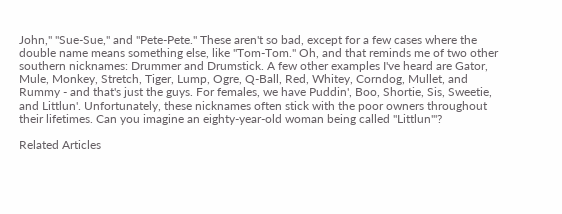John," "Sue-Sue," and "Pete-Pete." These aren't so bad, except for a few cases where the double name means something else, like "Tom-Tom." Oh, and that reminds me of two other southern nicknames: Drummer and Drumstick. A few other examples I've heard are Gator, Mule, Monkey, Stretch, Tiger, Lump, Ogre, Q-Ball, Red, Whitey, Corndog, Mullet, and Rummy - and that's just the guys. For females, we have Puddin', Boo, Shortie, Sis, Sweetie, and Littlun'. Unfortunately, these nicknames often stick with the poor owners throughout their lifetimes. Can you imagine an eighty-year-old woman being called "Littlun'"?

Related Articles